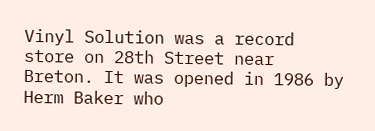Vinyl Solution was a record store on 28th Street near Breton. It was opened in 1986 by Herm Baker who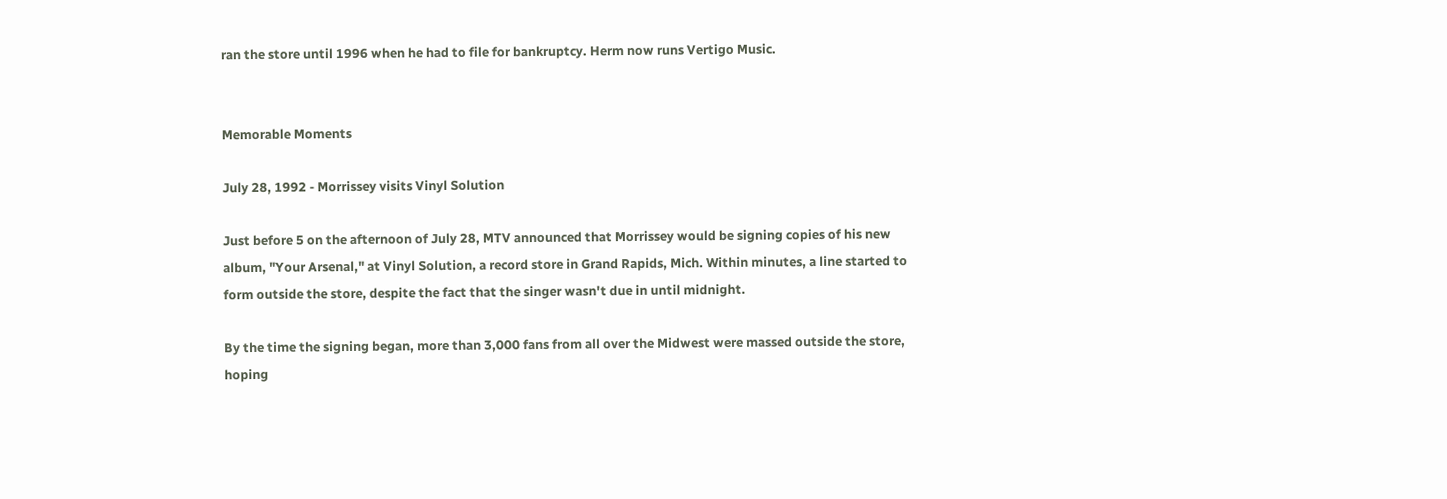ran the store until 1996 when he had to file for bankruptcy. Herm now runs Vertigo Music.


Memorable Moments

July 28, 1992 - Morrissey visits Vinyl Solution

Just before 5 on the afternoon of July 28, MTV announced that Morrissey would be signing copies of his new album, "Your Arsenal," at Vinyl Solution, a record store in Grand Rapids, Mich. Within minutes, a line started to form outside the store, despite the fact that the singer wasn't due in until midnight.

By the time the signing began, more than 3,000 fans from all over the Midwest were massed outside the store, hoping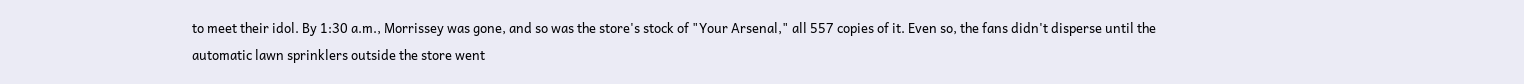to meet their idol. By 1:30 a.m., Morrissey was gone, and so was the store's stock of "Your Arsenal," all 557 copies of it. Even so, the fans didn't disperse until the automatic lawn sprinklers outside the store went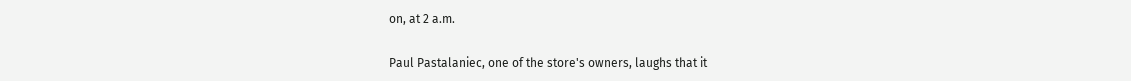on, at 2 a.m.

Paul Pastalaniec, one of the store's owners, laughs that it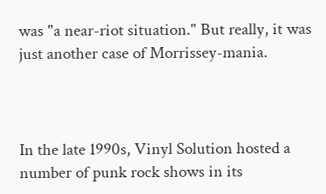was "a near-riot situation." But really, it was just another case of Morrissey-mania.



In the late 1990s, Vinyl Solution hosted a number of punk rock shows in its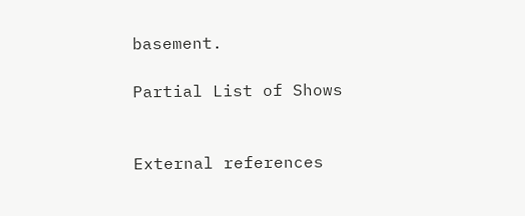basement.

Partial List of Shows


External references